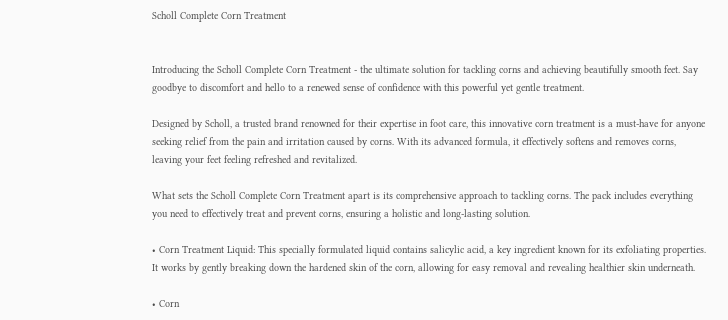Scholl Complete Corn Treatment


Introducing the Scholl Complete Corn Treatment - the ultimate solution for tackling corns and achieving beautifully smooth feet. Say goodbye to discomfort and hello to a renewed sense of confidence with this powerful yet gentle treatment.

Designed by Scholl, a trusted brand renowned for their expertise in foot care, this innovative corn treatment is a must-have for anyone seeking relief from the pain and irritation caused by corns. With its advanced formula, it effectively softens and removes corns, leaving your feet feeling refreshed and revitalized.

What sets the Scholl Complete Corn Treatment apart is its comprehensive approach to tackling corns. The pack includes everything you need to effectively treat and prevent corns, ensuring a holistic and long-lasting solution.

• Corn Treatment Liquid: This specially formulated liquid contains salicylic acid, a key ingredient known for its exfoliating properties. It works by gently breaking down the hardened skin of the corn, allowing for easy removal and revealing healthier skin underneath.

• Corn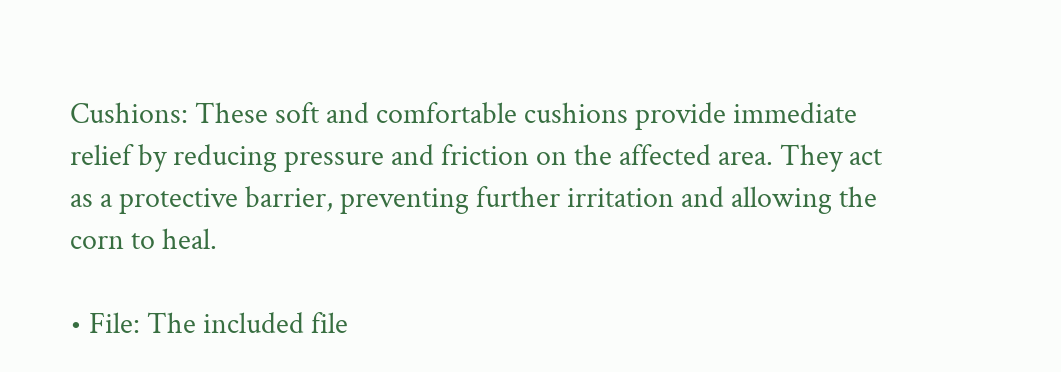Cushions: These soft and comfortable cushions provide immediate relief by reducing pressure and friction on the affected area. They act as a protective barrier, preventing further irritation and allowing the corn to heal.

• File: The included file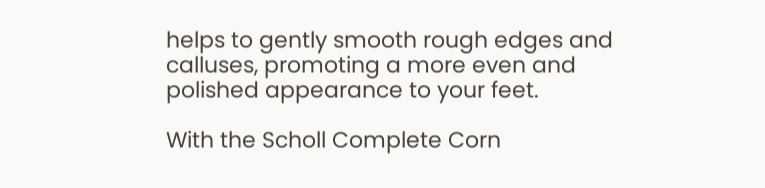helps to gently smooth rough edges and calluses, promoting a more even and polished appearance to your feet.

With the Scholl Complete Corn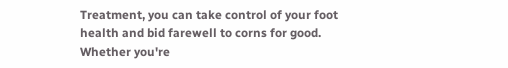Treatment, you can take control of your foot health and bid farewell to corns for good. Whether you're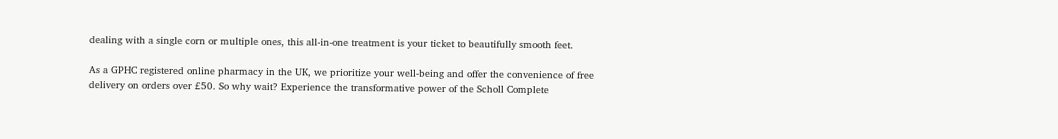dealing with a single corn or multiple ones, this all-in-one treatment is your ticket to beautifully smooth feet.

As a GPHC registered online pharmacy in the UK, we prioritize your well-being and offer the convenience of free delivery on orders over £50. So why wait? Experience the transformative power of the Scholl Complete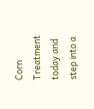Corn Treatment today and step into a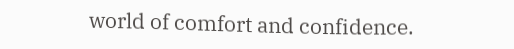world of comfort and confidence.